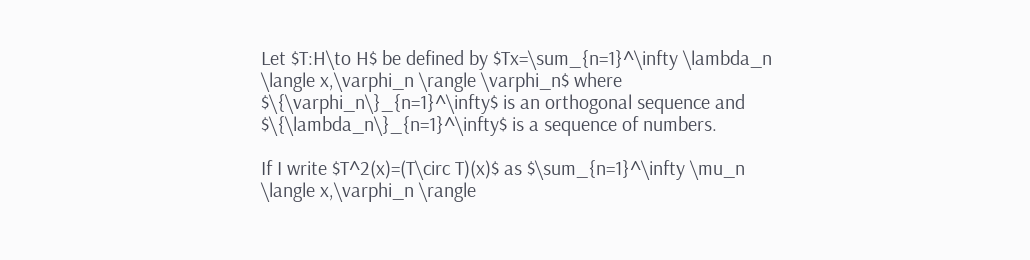Let $T:H\to H$ be defined by $Tx=\sum_{n=1}^\infty \lambda_n \langle x,\varphi_n \rangle \varphi_n$ where $\{\varphi_n\}_{n=1}^\infty$ is an orthogonal sequence and $\{\lambda_n\}_{n=1}^\infty$ is a sequence of numbers.

If I write $T^2(x)=(T\circ T)(x)$ as $\sum_{n=1}^\infty \mu_n \langle x,\varphi_n \rangle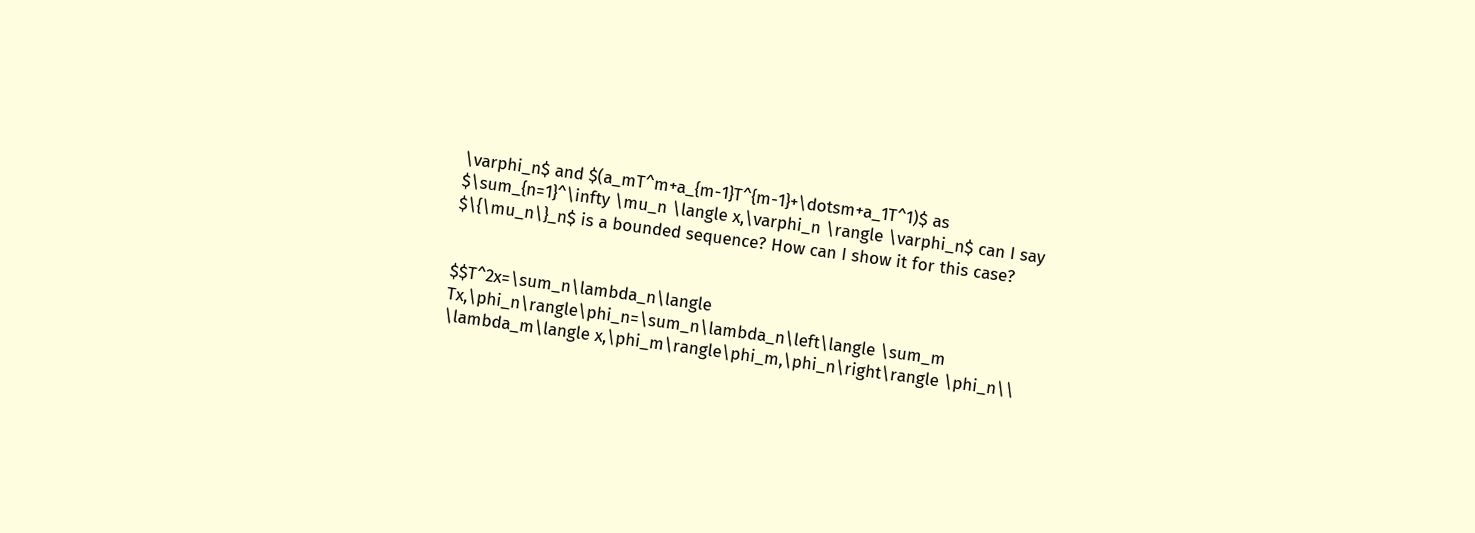\varphi_n$ and $(a_mT^m+a_{m-1}T^{m-1}+\dotsm+a_1T^1)$ as $\sum_{n=1}^\infty \mu_n \langle x,\varphi_n \rangle \varphi_n$ can I say $\{\mu_n\}_n$ is a bounded sequence? How can I show it for this case?


$$T^2x=\sum_n\lambda_n\langle Tx,\phi_n\rangle\phi_n=\sum_n\lambda_n\left\langle \sum_m \lambda_m\langle x,\phi_m\rangle\phi_m,\phi_n\right\rangle \phi_n\\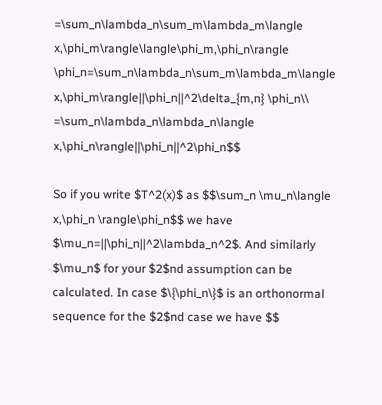=\sum_n\lambda_n\sum_m\lambda_m\langle x,\phi_m\rangle\langle\phi_m,\phi_n\rangle \phi_n=\sum_n\lambda_n\sum_m\lambda_m\langle x,\phi_m\rangle||\phi_n||^2\delta_{m,n} \phi_n\\ =\sum_n\lambda_n\lambda_n\langle x,\phi_n\rangle||\phi_n||^2\phi_n$$

So if you write $T^2(x)$ as $$\sum_n \mu_n\langle x,\phi_n \rangle\phi_n$$ we have $\mu_n=||\phi_n||^2\lambda_n^2$. And similarly $\mu_n$ for your $2$nd assumption can be calculated. In case $\{\phi_n\}$ is an orthonormal sequence for the $2$nd case we have $$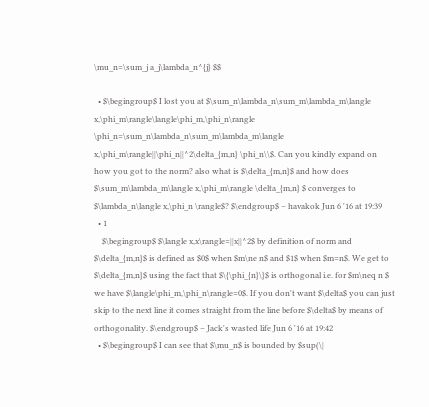\mu_n=\sum_j a_j\lambda_n^{j} $$

  • $\begingroup$ I lost you at $\sum_n\lambda_n\sum_m\lambda_m\langle x,\phi_m\rangle\langle\phi_m,\phi_n\rangle \phi_n=\sum_n\lambda_n\sum_m\lambda_m\langle x,\phi_m\rangle||\phi_n||^2\delta_{m,n} \phi_n\\$. Can you kindly expand on how you got to the norm? also what is $\delta_{m,n}$ and how does $\sum_m\lambda_m\langle x,\phi_m\rangle \delta_{m,n} $ converges to $\lambda_n\langle x,\phi_n \rangle$? $\endgroup$ – havakok Jun 6 '16 at 19:39
  • 1
    $\begingroup$ $\langle x,x\rangle=||x||^2$ by definition of norm and $\delta_{m,n}$ is defined as $0$ when $m\ne n$ and $1$ when $m=n$. We get to $\delta_{m,n}$ using the fact that $\{\phi_{n}\}$ is orthogonal i.e. for $m\neq n $ we have $\langle\phi_m,\phi_n\rangle=0$. If you don't want $\delta$ you can just skip to the next line it comes straight from the line before $\delta$ by means of orthogonality. $\endgroup$ – Jack's wasted life Jun 6 '16 at 19:42
  • $\begingroup$ I can see that $\mu_n$ is bounded by $sup(\|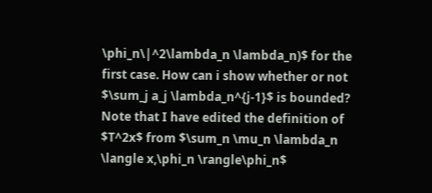\phi_n\|^2\lambda_n \lambda_n)$ for the first case. How can i show whether or not $\sum_j a_j \lambda_n^{j-1}$ is bounded? Note that I have edited the definition of $T^2x$ from $\sum_n \mu_n \lambda_n \langle x,\phi_n \rangle\phi_n$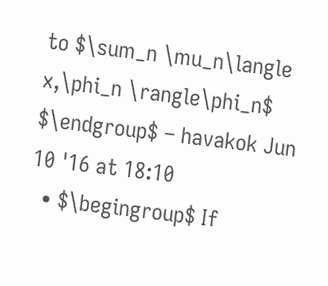to $\sum_n \mu_n\langle x,\phi_n \rangle\phi_n$ $\endgroup$ – havakok Jun 10 '16 at 18:10
  • $\begingroup$ If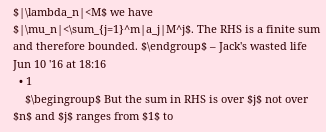$|\lambda_n|<M$ we have $|\mu_n|<\sum_{j=1}^m|a_j|M^j$. The RHS is a finite sum and therefore bounded. $\endgroup$ – Jack's wasted life Jun 10 '16 at 18:16
  • 1
    $\begingroup$ But the sum in RHS is over $j$ not over $n$ and $j$ ranges from $1$ to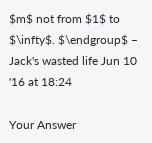$m$ not from $1$ to $\infty$. $\endgroup$ – Jack's wasted life Jun 10 '16 at 18:24

Your Answer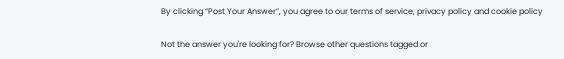By clicking “Post Your Answer”, you agree to our terms of service, privacy policy and cookie policy

Not the answer you're looking for? Browse other questions tagged or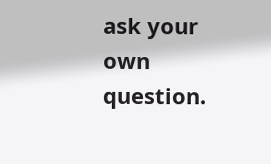ask your own question.